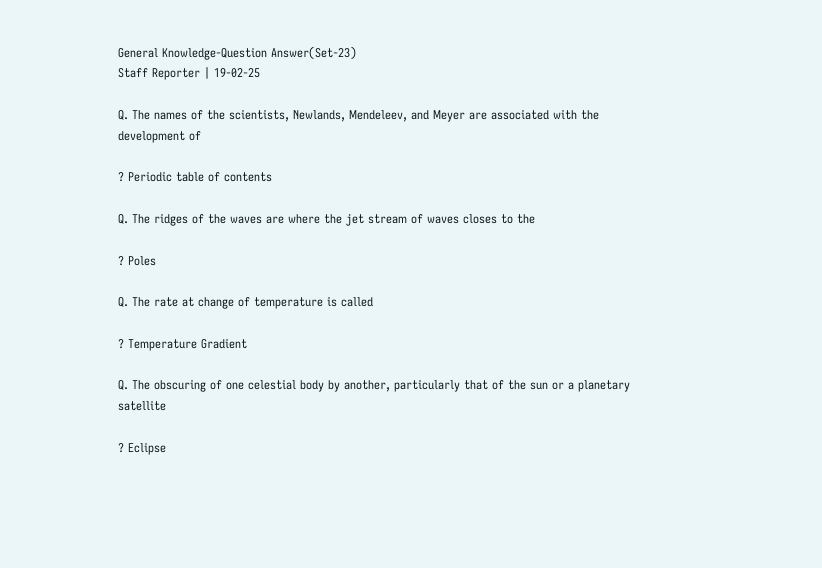General Knowledge-Question Answer(Set-23)
Staff Reporter | 19-02-25

Q. The names of the scientists, Newlands, Mendeleev, and Meyer are associated with the development of

? Periodic table of contents

Q. The ridges of the waves are where the jet stream of waves closes to the

? Poles

Q. The rate at change of temperature is called

? Temperature Gradient

Q. The obscuring of one celestial body by another, particularly that of the sun or a planetary satellite

? Eclipse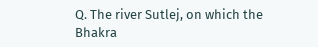Q. The river Sutlej, on which the Bhakra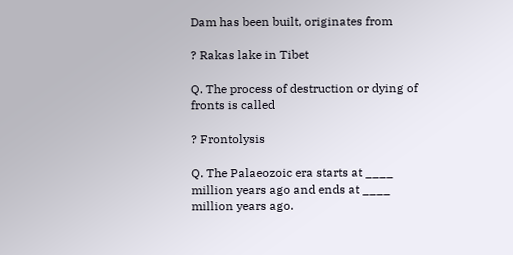Dam has been built, originates from

? Rakas lake in Tibet

Q. The process of destruction or dying of fronts is called

? Frontolysis

Q. The Palaeozoic era starts at ____ million years ago and ends at ____ million years ago.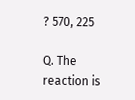? 570, 225

Q. The reaction is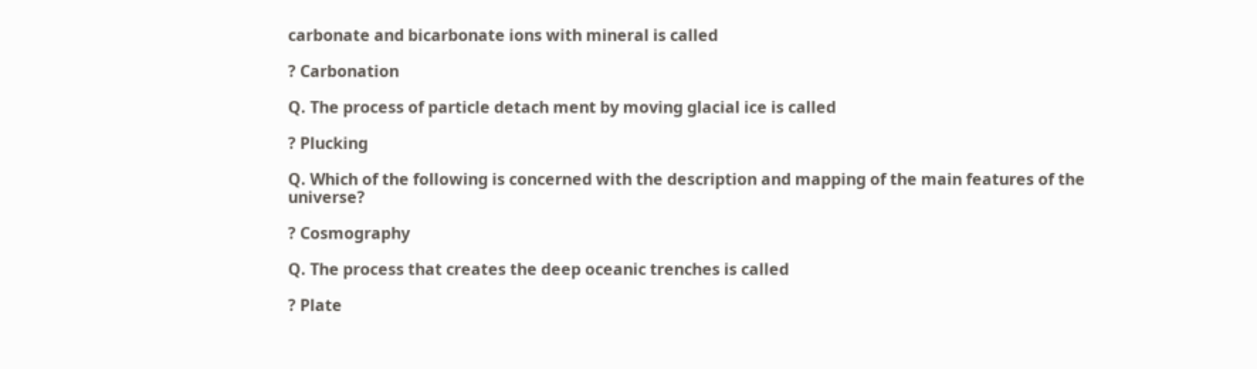carbonate and bicarbonate ions with mineral is called

? Carbonation

Q. The process of particle detach ment by moving glacial ice is called

? Plucking

Q. Which of the following is concerned with the description and mapping of the main features of the universe?

? Cosmography

Q. The process that creates the deep oceanic trenches is called

? Plate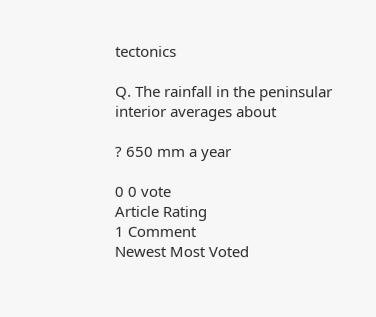tectonics

Q. The rainfall in the peninsular interior averages about

? 650 mm a year

0 0 vote
Article Rating
1 Comment
Newest Most Voted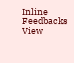Inline Feedbacks
View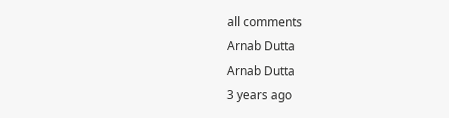all comments
Arnab Dutta
Arnab Dutta
3 years ago